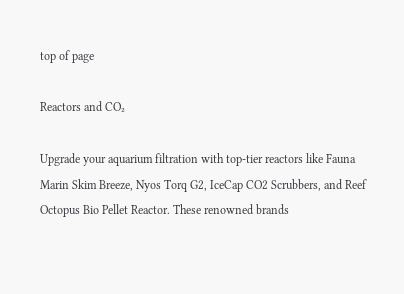top of page

Reactors and CO₂

Upgrade your aquarium filtration with top-tier reactors like Fauna Marin Skim Breeze, Nyos Torq G2, IceCap CO2 Scrubbers, and Reef Octopus Bio Pellet Reactor. These renowned brands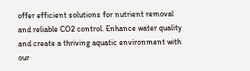offer efficient solutions for nutrient removal and reliable CO2 control. Enhance water quality and create a thriving aquatic environment with our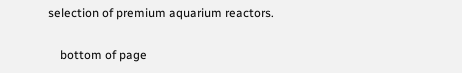selection of premium aquarium reactors.

    bottom of page